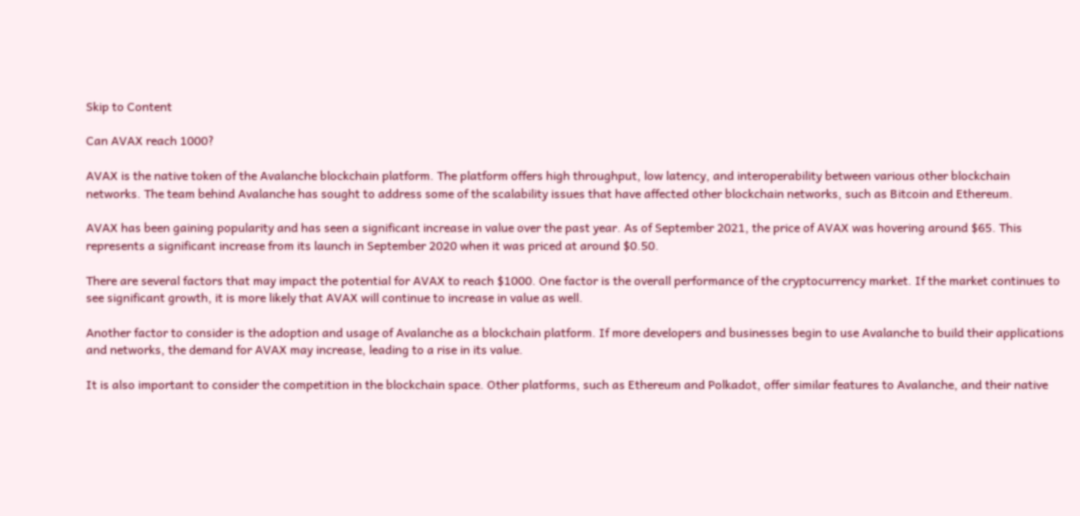Skip to Content

Can AVAX reach 1000?

AVAX is the native token of the Avalanche blockchain platform. The platform offers high throughput, low latency, and interoperability between various other blockchain networks. The team behind Avalanche has sought to address some of the scalability issues that have affected other blockchain networks, such as Bitcoin and Ethereum.

AVAX has been gaining popularity and has seen a significant increase in value over the past year. As of September 2021, the price of AVAX was hovering around $65. This represents a significant increase from its launch in September 2020 when it was priced at around $0.50.

There are several factors that may impact the potential for AVAX to reach $1000. One factor is the overall performance of the cryptocurrency market. If the market continues to see significant growth, it is more likely that AVAX will continue to increase in value as well.

Another factor to consider is the adoption and usage of Avalanche as a blockchain platform. If more developers and businesses begin to use Avalanche to build their applications and networks, the demand for AVAX may increase, leading to a rise in its value.

It is also important to consider the competition in the blockchain space. Other platforms, such as Ethereum and Polkadot, offer similar features to Avalanche, and their native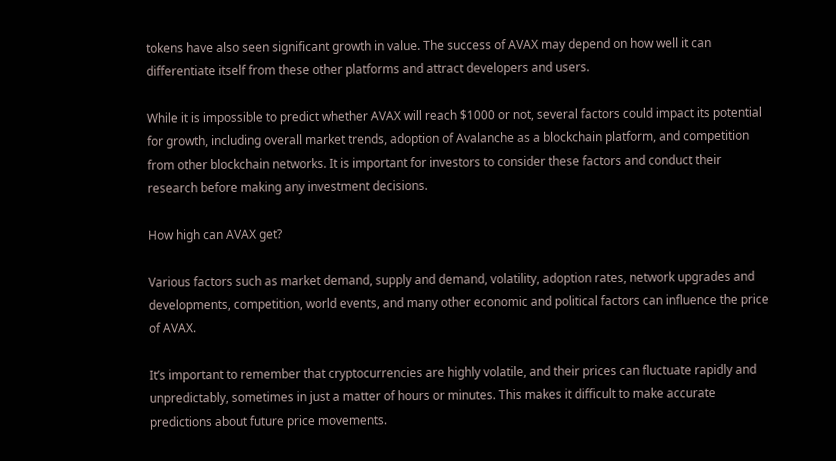tokens have also seen significant growth in value. The success of AVAX may depend on how well it can differentiate itself from these other platforms and attract developers and users.

While it is impossible to predict whether AVAX will reach $1000 or not, several factors could impact its potential for growth, including overall market trends, adoption of Avalanche as a blockchain platform, and competition from other blockchain networks. It is important for investors to consider these factors and conduct their research before making any investment decisions.

How high can AVAX get?

Various factors such as market demand, supply and demand, volatility, adoption rates, network upgrades and developments, competition, world events, and many other economic and political factors can influence the price of AVAX.

It’s important to remember that cryptocurrencies are highly volatile, and their prices can fluctuate rapidly and unpredictably, sometimes in just a matter of hours or minutes. This makes it difficult to make accurate predictions about future price movements.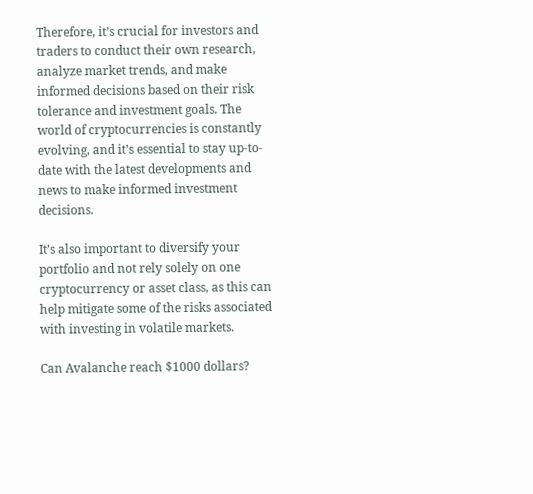Therefore, it’s crucial for investors and traders to conduct their own research, analyze market trends, and make informed decisions based on their risk tolerance and investment goals. The world of cryptocurrencies is constantly evolving, and it’s essential to stay up-to-date with the latest developments and news to make informed investment decisions.

It’s also important to diversify your portfolio and not rely solely on one cryptocurrency or asset class, as this can help mitigate some of the risks associated with investing in volatile markets.

Can Avalanche reach $1000 dollars?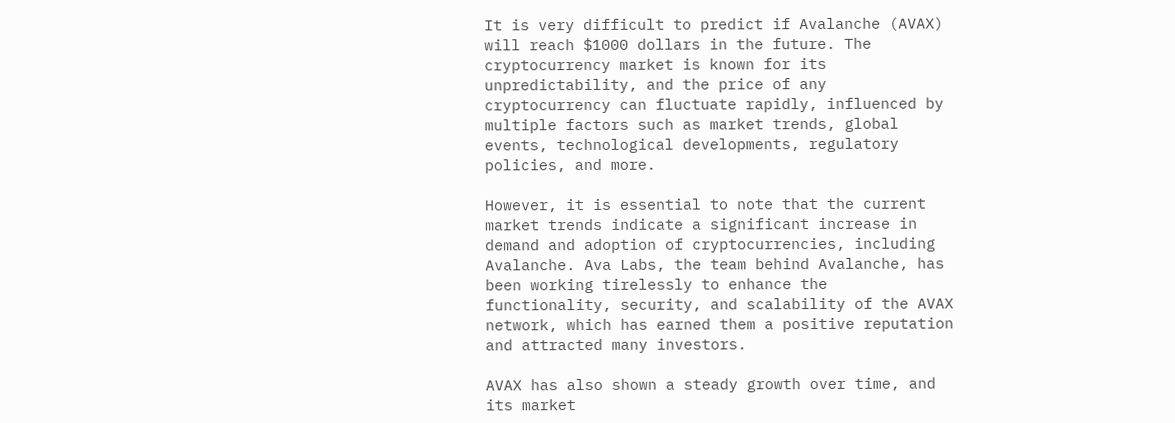It is very difficult to predict if Avalanche (AVAX) will reach $1000 dollars in the future. The cryptocurrency market is known for its unpredictability, and the price of any cryptocurrency can fluctuate rapidly, influenced by multiple factors such as market trends, global events, technological developments, regulatory policies, and more.

However, it is essential to note that the current market trends indicate a significant increase in demand and adoption of cryptocurrencies, including Avalanche. Ava Labs, the team behind Avalanche, has been working tirelessly to enhance the functionality, security, and scalability of the AVAX network, which has earned them a positive reputation and attracted many investors.

AVAX has also shown a steady growth over time, and its market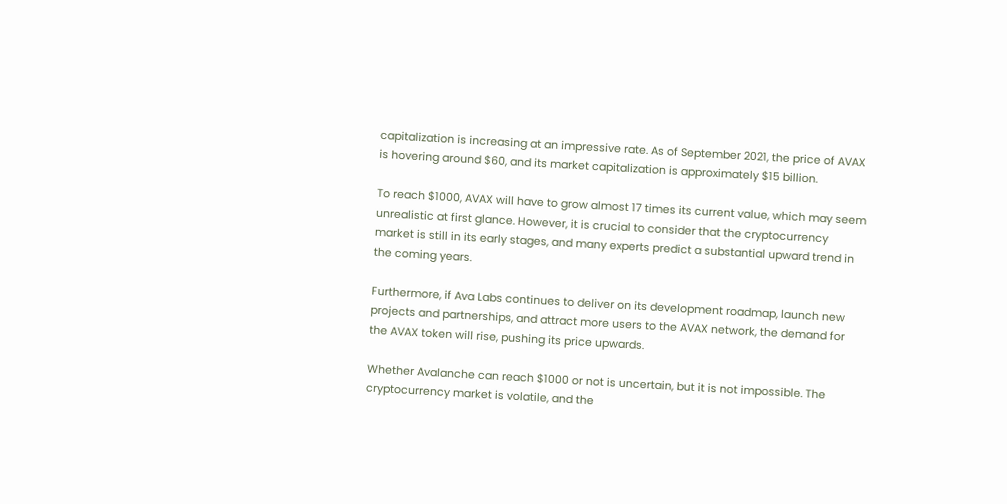capitalization is increasing at an impressive rate. As of September 2021, the price of AVAX is hovering around $60, and its market capitalization is approximately $15 billion.

To reach $1000, AVAX will have to grow almost 17 times its current value, which may seem unrealistic at first glance. However, it is crucial to consider that the cryptocurrency market is still in its early stages, and many experts predict a substantial upward trend in the coming years.

Furthermore, if Ava Labs continues to deliver on its development roadmap, launch new projects and partnerships, and attract more users to the AVAX network, the demand for the AVAX token will rise, pushing its price upwards.

Whether Avalanche can reach $1000 or not is uncertain, but it is not impossible. The cryptocurrency market is volatile, and the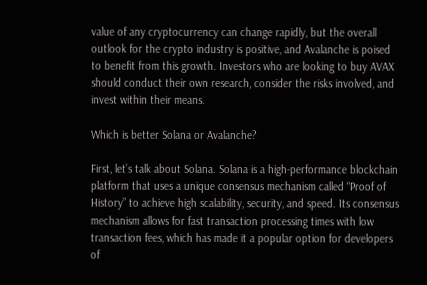value of any cryptocurrency can change rapidly, but the overall outlook for the crypto industry is positive, and Avalanche is poised to benefit from this growth. Investors who are looking to buy AVAX should conduct their own research, consider the risks involved, and invest within their means.

Which is better Solana or Avalanche?

First, let’s talk about Solana. Solana is a high-performance blockchain platform that uses a unique consensus mechanism called “Proof of History” to achieve high scalability, security, and speed. Its consensus mechanism allows for fast transaction processing times with low transaction fees, which has made it a popular option for developers of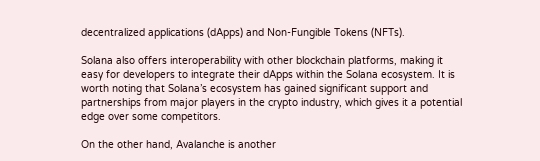decentralized applications (dApps) and Non-Fungible Tokens (NFTs).

Solana also offers interoperability with other blockchain platforms, making it easy for developers to integrate their dApps within the Solana ecosystem. It is worth noting that Solana’s ecosystem has gained significant support and partnerships from major players in the crypto industry, which gives it a potential edge over some competitors.

On the other hand, Avalanche is another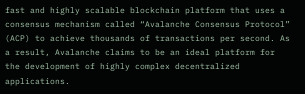fast and highly scalable blockchain platform that uses a consensus mechanism called “Avalanche Consensus Protocol” (ACP) to achieve thousands of transactions per second. As a result, Avalanche claims to be an ideal platform for the development of highly complex decentralized applications.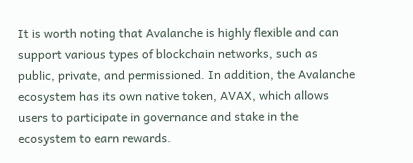It is worth noting that Avalanche is highly flexible and can support various types of blockchain networks, such as public, private, and permissioned. In addition, the Avalanche ecosystem has its own native token, AVAX, which allows users to participate in governance and stake in the ecosystem to earn rewards.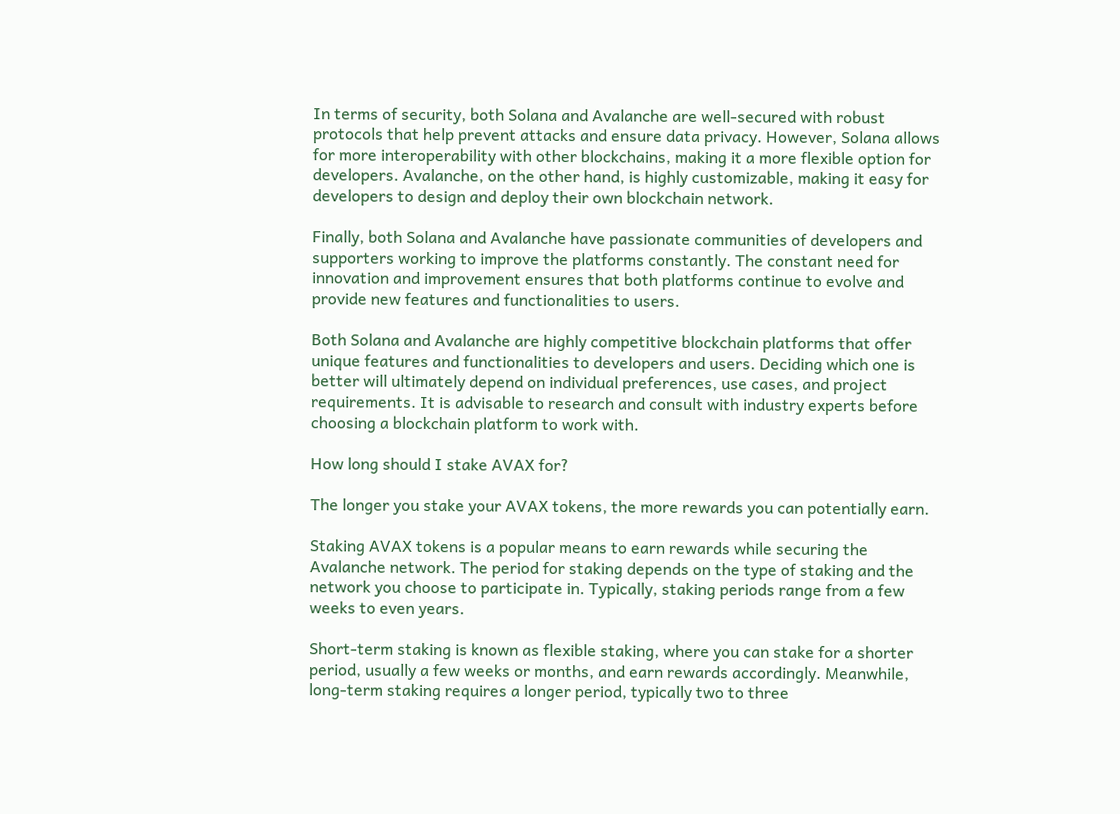In terms of security, both Solana and Avalanche are well-secured with robust protocols that help prevent attacks and ensure data privacy. However, Solana allows for more interoperability with other blockchains, making it a more flexible option for developers. Avalanche, on the other hand, is highly customizable, making it easy for developers to design and deploy their own blockchain network.

Finally, both Solana and Avalanche have passionate communities of developers and supporters working to improve the platforms constantly. The constant need for innovation and improvement ensures that both platforms continue to evolve and provide new features and functionalities to users.

Both Solana and Avalanche are highly competitive blockchain platforms that offer unique features and functionalities to developers and users. Deciding which one is better will ultimately depend on individual preferences, use cases, and project requirements. It is advisable to research and consult with industry experts before choosing a blockchain platform to work with.

How long should I stake AVAX for?

The longer you stake your AVAX tokens, the more rewards you can potentially earn.

Staking AVAX tokens is a popular means to earn rewards while securing the Avalanche network. The period for staking depends on the type of staking and the network you choose to participate in. Typically, staking periods range from a few weeks to even years.

Short-term staking is known as flexible staking, where you can stake for a shorter period, usually a few weeks or months, and earn rewards accordingly. Meanwhile, long-term staking requires a longer period, typically two to three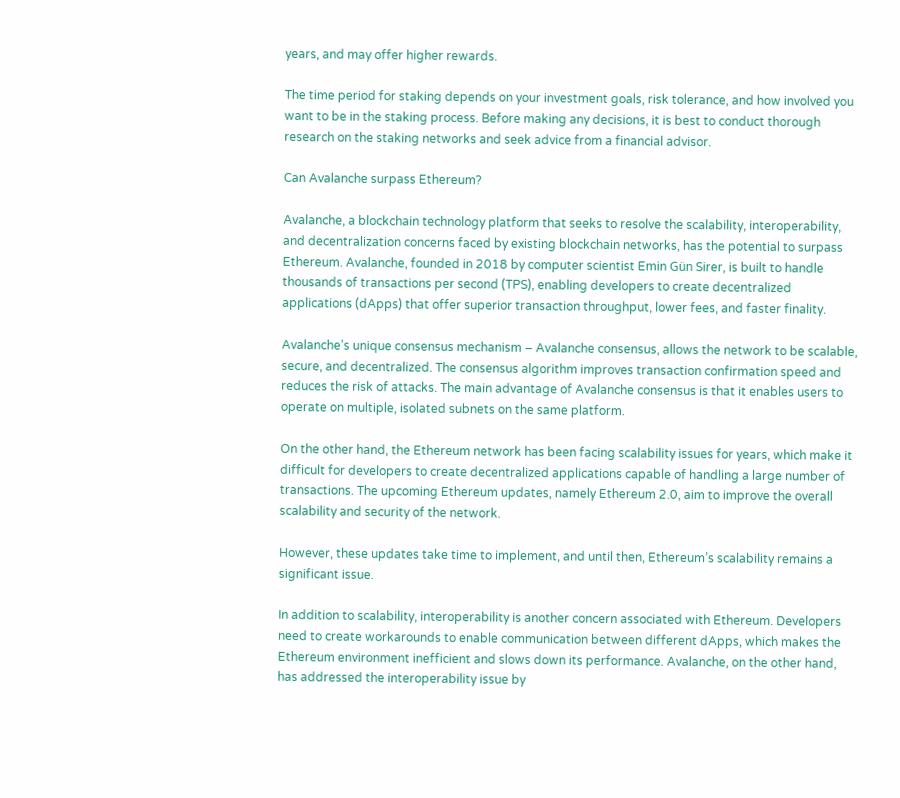years, and may offer higher rewards.

The time period for staking depends on your investment goals, risk tolerance, and how involved you want to be in the staking process. Before making any decisions, it is best to conduct thorough research on the staking networks and seek advice from a financial advisor.

Can Avalanche surpass Ethereum?

Avalanche, a blockchain technology platform that seeks to resolve the scalability, interoperability, and decentralization concerns faced by existing blockchain networks, has the potential to surpass Ethereum. Avalanche, founded in 2018 by computer scientist Emin Gün Sirer, is built to handle thousands of transactions per second (TPS), enabling developers to create decentralized applications (dApps) that offer superior transaction throughput, lower fees, and faster finality.

Avalanche’s unique consensus mechanism – Avalanche consensus, allows the network to be scalable, secure, and decentralized. The consensus algorithm improves transaction confirmation speed and reduces the risk of attacks. The main advantage of Avalanche consensus is that it enables users to operate on multiple, isolated subnets on the same platform.

On the other hand, the Ethereum network has been facing scalability issues for years, which make it difficult for developers to create decentralized applications capable of handling a large number of transactions. The upcoming Ethereum updates, namely Ethereum 2.0, aim to improve the overall scalability and security of the network.

However, these updates take time to implement, and until then, Ethereum’s scalability remains a significant issue.

In addition to scalability, interoperability is another concern associated with Ethereum. Developers need to create workarounds to enable communication between different dApps, which makes the Ethereum environment inefficient and slows down its performance. Avalanche, on the other hand, has addressed the interoperability issue by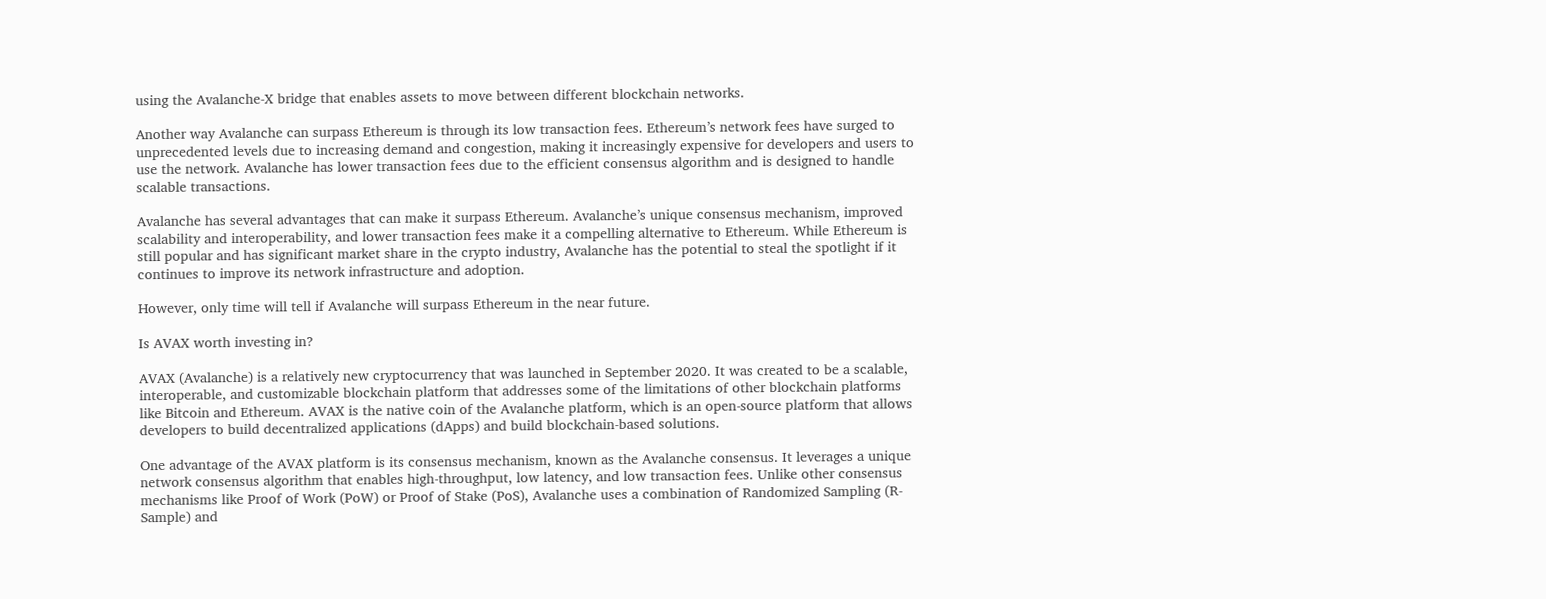using the Avalanche-X bridge that enables assets to move between different blockchain networks.

Another way Avalanche can surpass Ethereum is through its low transaction fees. Ethereum’s network fees have surged to unprecedented levels due to increasing demand and congestion, making it increasingly expensive for developers and users to use the network. Avalanche has lower transaction fees due to the efficient consensus algorithm and is designed to handle scalable transactions.

Avalanche has several advantages that can make it surpass Ethereum. Avalanche’s unique consensus mechanism, improved scalability and interoperability, and lower transaction fees make it a compelling alternative to Ethereum. While Ethereum is still popular and has significant market share in the crypto industry, Avalanche has the potential to steal the spotlight if it continues to improve its network infrastructure and adoption.

However, only time will tell if Avalanche will surpass Ethereum in the near future.

Is AVAX worth investing in?

AVAX (Avalanche) is a relatively new cryptocurrency that was launched in September 2020. It was created to be a scalable, interoperable, and customizable blockchain platform that addresses some of the limitations of other blockchain platforms like Bitcoin and Ethereum. AVAX is the native coin of the Avalanche platform, which is an open-source platform that allows developers to build decentralized applications (dApps) and build blockchain-based solutions.

One advantage of the AVAX platform is its consensus mechanism, known as the Avalanche consensus. It leverages a unique network consensus algorithm that enables high-throughput, low latency, and low transaction fees. Unlike other consensus mechanisms like Proof of Work (PoW) or Proof of Stake (PoS), Avalanche uses a combination of Randomized Sampling (R-Sample) and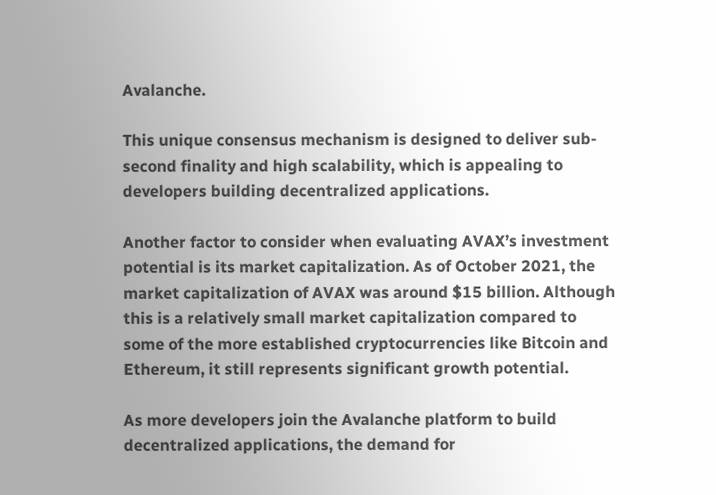Avalanche.

This unique consensus mechanism is designed to deliver sub-second finality and high scalability, which is appealing to developers building decentralized applications.

Another factor to consider when evaluating AVAX’s investment potential is its market capitalization. As of October 2021, the market capitalization of AVAX was around $15 billion. Although this is a relatively small market capitalization compared to some of the more established cryptocurrencies like Bitcoin and Ethereum, it still represents significant growth potential.

As more developers join the Avalanche platform to build decentralized applications, the demand for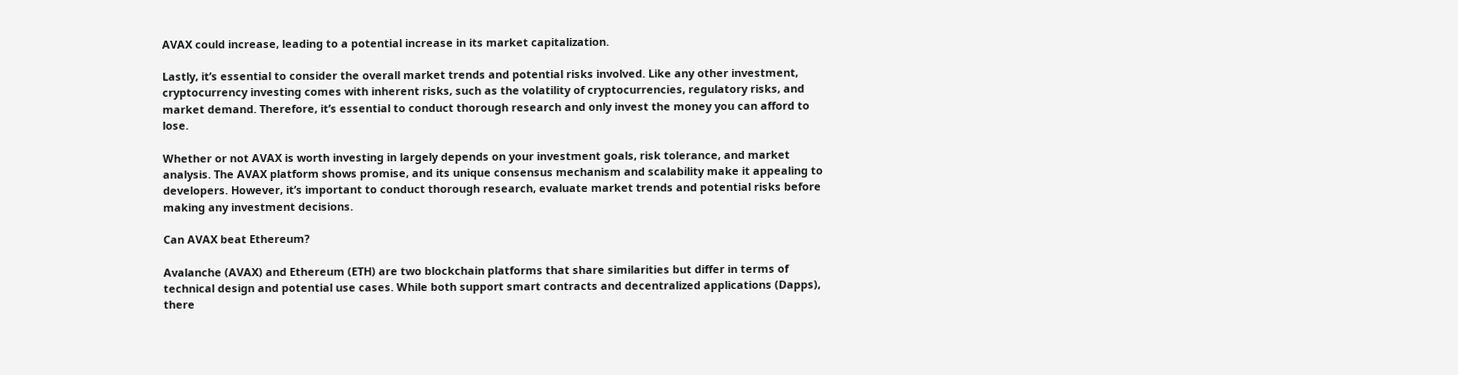AVAX could increase, leading to a potential increase in its market capitalization.

Lastly, it’s essential to consider the overall market trends and potential risks involved. Like any other investment, cryptocurrency investing comes with inherent risks, such as the volatility of cryptocurrencies, regulatory risks, and market demand. Therefore, it’s essential to conduct thorough research and only invest the money you can afford to lose.

Whether or not AVAX is worth investing in largely depends on your investment goals, risk tolerance, and market analysis. The AVAX platform shows promise, and its unique consensus mechanism and scalability make it appealing to developers. However, it’s important to conduct thorough research, evaluate market trends and potential risks before making any investment decisions.

Can AVAX beat Ethereum?

Avalanche (AVAX) and Ethereum (ETH) are two blockchain platforms that share similarities but differ in terms of technical design and potential use cases. While both support smart contracts and decentralized applications (Dapps), there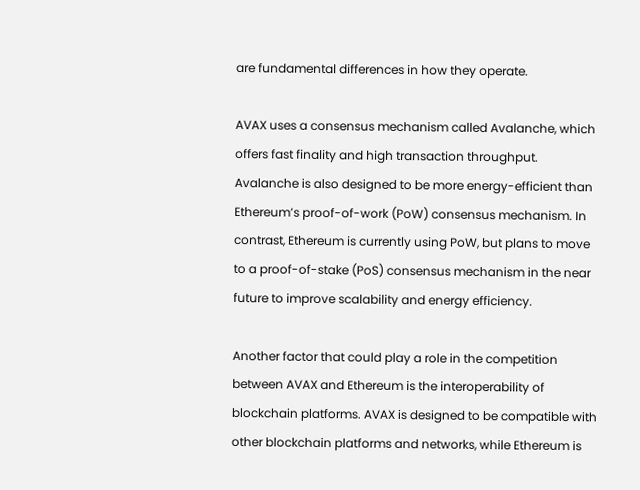are fundamental differences in how they operate.

AVAX uses a consensus mechanism called Avalanche, which offers fast finality and high transaction throughput. Avalanche is also designed to be more energy-efficient than Ethereum’s proof-of-work (PoW) consensus mechanism. In contrast, Ethereum is currently using PoW, but plans to move to a proof-of-stake (PoS) consensus mechanism in the near future to improve scalability and energy efficiency.

Another factor that could play a role in the competition between AVAX and Ethereum is the interoperability of blockchain platforms. AVAX is designed to be compatible with other blockchain platforms and networks, while Ethereum is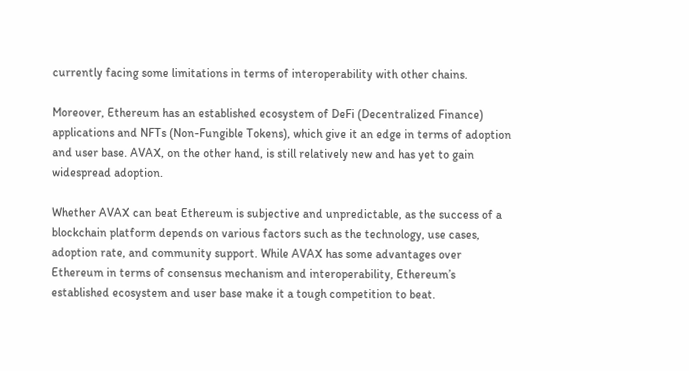currently facing some limitations in terms of interoperability with other chains.

Moreover, Ethereum has an established ecosystem of DeFi (Decentralized Finance) applications and NFTs (Non-Fungible Tokens), which give it an edge in terms of adoption and user base. AVAX, on the other hand, is still relatively new and has yet to gain widespread adoption.

Whether AVAX can beat Ethereum is subjective and unpredictable, as the success of a blockchain platform depends on various factors such as the technology, use cases, adoption rate, and community support. While AVAX has some advantages over Ethereum in terms of consensus mechanism and interoperability, Ethereum’s established ecosystem and user base make it a tough competition to beat.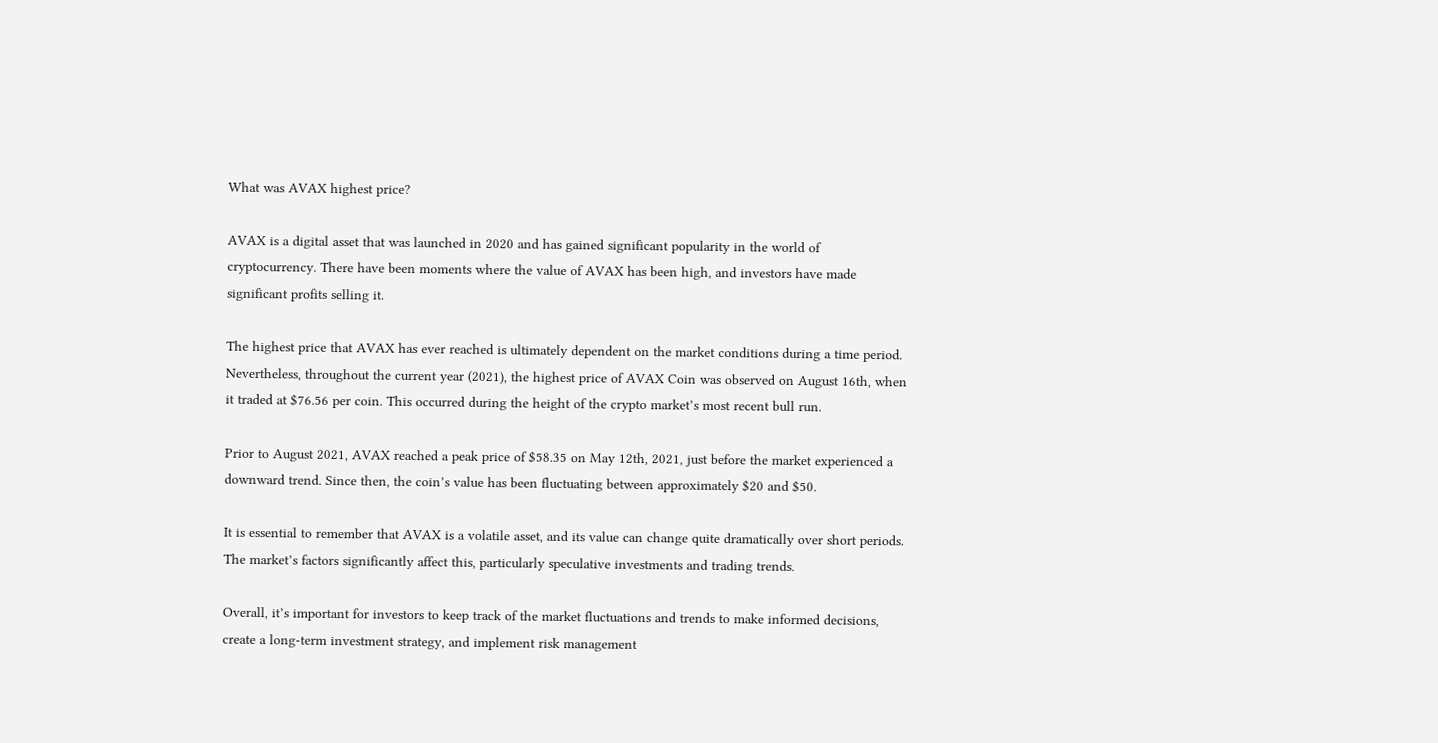What was AVAX highest price?

AVAX is a digital asset that was launched in 2020 and has gained significant popularity in the world of cryptocurrency. There have been moments where the value of AVAX has been high, and investors have made significant profits selling it.

The highest price that AVAX has ever reached is ultimately dependent on the market conditions during a time period. Nevertheless, throughout the current year (2021), the highest price of AVAX Coin was observed on August 16th, when it traded at $76.56 per coin. This occurred during the height of the crypto market’s most recent bull run.

Prior to August 2021, AVAX reached a peak price of $58.35 on May 12th, 2021, just before the market experienced a downward trend. Since then, the coin’s value has been fluctuating between approximately $20 and $50.

It is essential to remember that AVAX is a volatile asset, and its value can change quite dramatically over short periods. The market’s factors significantly affect this, particularly speculative investments and trading trends.

Overall, it’s important for investors to keep track of the market fluctuations and trends to make informed decisions, create a long-term investment strategy, and implement risk management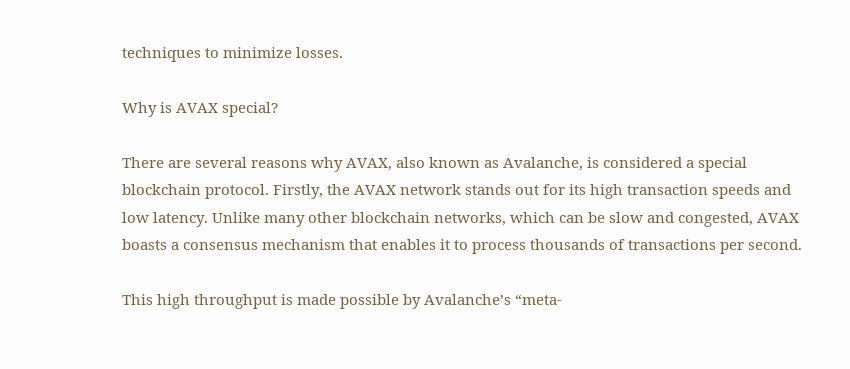techniques to minimize losses.

Why is AVAX special?

There are several reasons why AVAX, also known as Avalanche, is considered a special blockchain protocol. Firstly, the AVAX network stands out for its high transaction speeds and low latency. Unlike many other blockchain networks, which can be slow and congested, AVAX boasts a consensus mechanism that enables it to process thousands of transactions per second.

This high throughput is made possible by Avalanche’s “meta-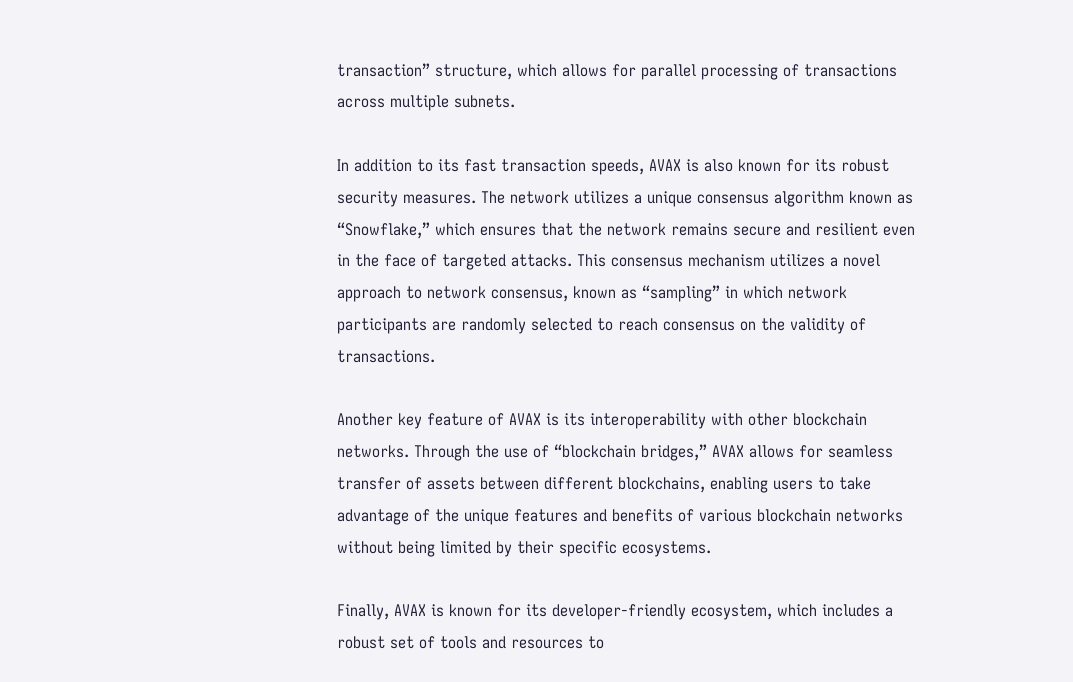transaction” structure, which allows for parallel processing of transactions across multiple subnets.

In addition to its fast transaction speeds, AVAX is also known for its robust security measures. The network utilizes a unique consensus algorithm known as “Snowflake,” which ensures that the network remains secure and resilient even in the face of targeted attacks. This consensus mechanism utilizes a novel approach to network consensus, known as “sampling” in which network participants are randomly selected to reach consensus on the validity of transactions.

Another key feature of AVAX is its interoperability with other blockchain networks. Through the use of “blockchain bridges,” AVAX allows for seamless transfer of assets between different blockchains, enabling users to take advantage of the unique features and benefits of various blockchain networks without being limited by their specific ecosystems.

Finally, AVAX is known for its developer-friendly ecosystem, which includes a robust set of tools and resources to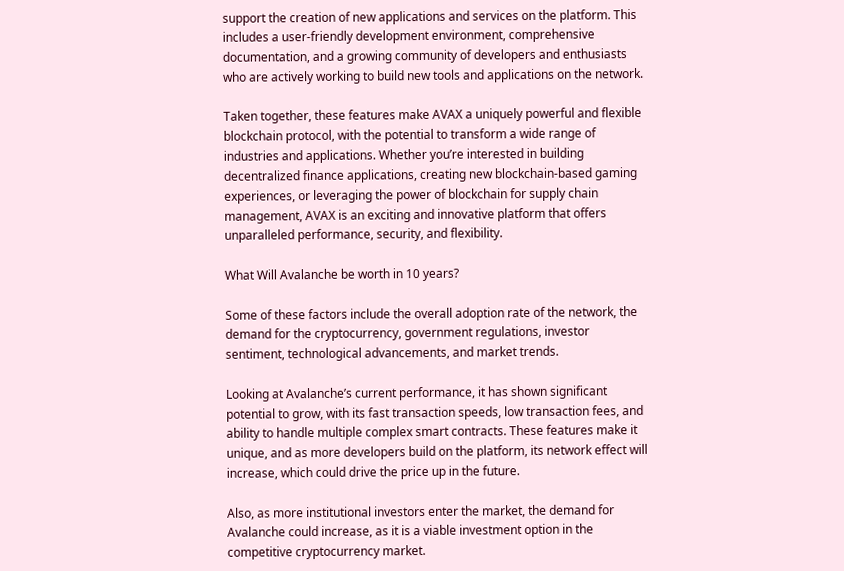support the creation of new applications and services on the platform. This includes a user-friendly development environment, comprehensive documentation, and a growing community of developers and enthusiasts who are actively working to build new tools and applications on the network.

Taken together, these features make AVAX a uniquely powerful and flexible blockchain protocol, with the potential to transform a wide range of industries and applications. Whether you’re interested in building decentralized finance applications, creating new blockchain-based gaming experiences, or leveraging the power of blockchain for supply chain management, AVAX is an exciting and innovative platform that offers unparalleled performance, security, and flexibility.

What Will Avalanche be worth in 10 years?

Some of these factors include the overall adoption rate of the network, the demand for the cryptocurrency, government regulations, investor sentiment, technological advancements, and market trends.

Looking at Avalanche’s current performance, it has shown significant potential to grow, with its fast transaction speeds, low transaction fees, and ability to handle multiple complex smart contracts. These features make it unique, and as more developers build on the platform, its network effect will increase, which could drive the price up in the future.

Also, as more institutional investors enter the market, the demand for Avalanche could increase, as it is a viable investment option in the competitive cryptocurrency market.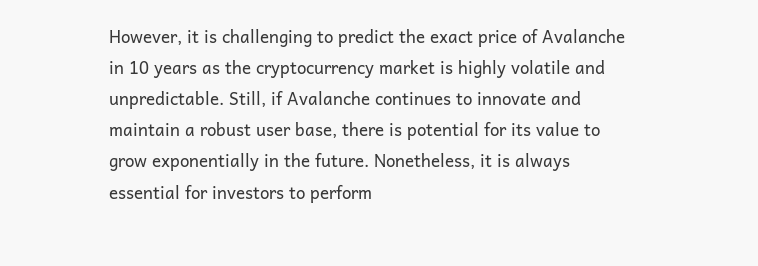However, it is challenging to predict the exact price of Avalanche in 10 years as the cryptocurrency market is highly volatile and unpredictable. Still, if Avalanche continues to innovate and maintain a robust user base, there is potential for its value to grow exponentially in the future. Nonetheless, it is always essential for investors to perform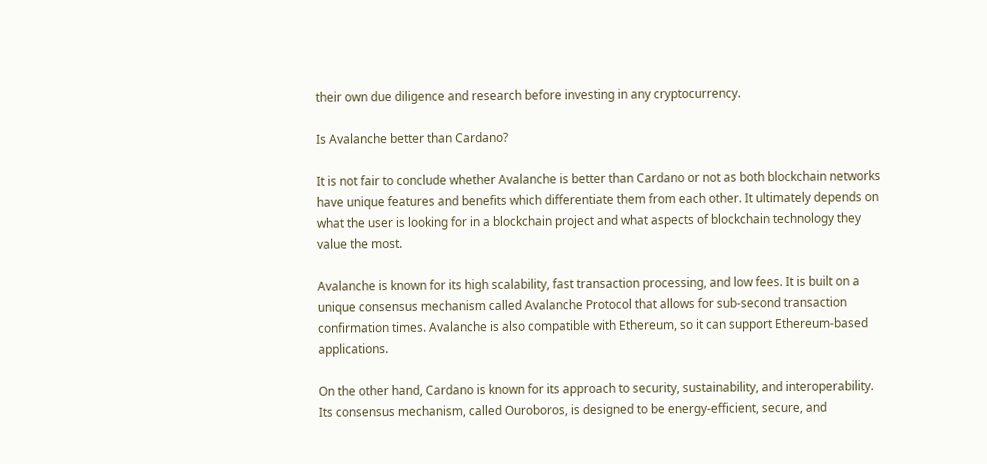their own due diligence and research before investing in any cryptocurrency.

Is Avalanche better than Cardano?

It is not fair to conclude whether Avalanche is better than Cardano or not as both blockchain networks have unique features and benefits which differentiate them from each other. It ultimately depends on what the user is looking for in a blockchain project and what aspects of blockchain technology they value the most.

Avalanche is known for its high scalability, fast transaction processing, and low fees. It is built on a unique consensus mechanism called Avalanche Protocol that allows for sub-second transaction confirmation times. Avalanche is also compatible with Ethereum, so it can support Ethereum-based applications.

On the other hand, Cardano is known for its approach to security, sustainability, and interoperability. Its consensus mechanism, called Ouroboros, is designed to be energy-efficient, secure, and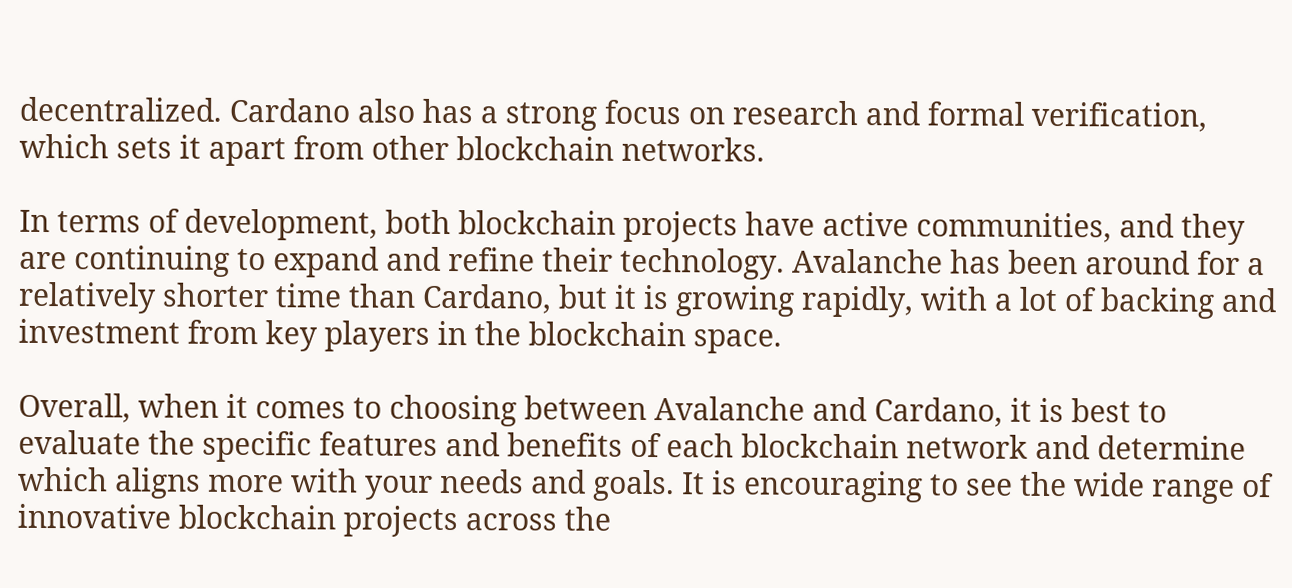decentralized. Cardano also has a strong focus on research and formal verification, which sets it apart from other blockchain networks.

In terms of development, both blockchain projects have active communities, and they are continuing to expand and refine their technology. Avalanche has been around for a relatively shorter time than Cardano, but it is growing rapidly, with a lot of backing and investment from key players in the blockchain space.

Overall, when it comes to choosing between Avalanche and Cardano, it is best to evaluate the specific features and benefits of each blockchain network and determine which aligns more with your needs and goals. It is encouraging to see the wide range of innovative blockchain projects across the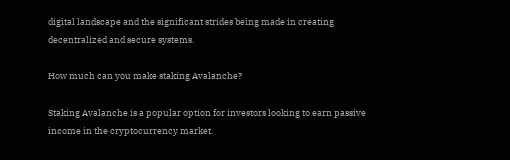digital landscape and the significant strides being made in creating decentralized and secure systems.

How much can you make staking Avalanche?

Staking Avalanche is a popular option for investors looking to earn passive income in the cryptocurrency market.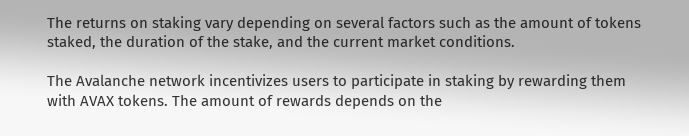The returns on staking vary depending on several factors such as the amount of tokens staked, the duration of the stake, and the current market conditions.

The Avalanche network incentivizes users to participate in staking by rewarding them with AVAX tokens. The amount of rewards depends on the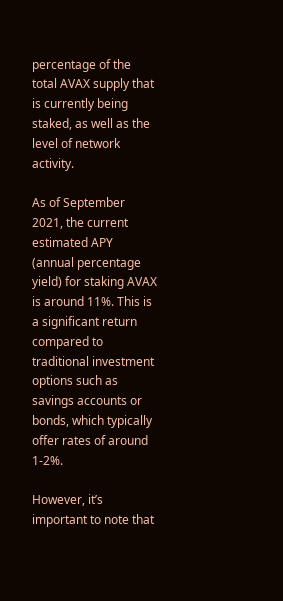percentage of the total AVAX supply that is currently being staked, as well as the level of network activity.

As of September 2021, the current estimated APY (annual percentage yield) for staking AVAX is around 11%. This is a significant return compared to traditional investment options such as savings accounts or bonds, which typically offer rates of around 1-2%.

However, it’s important to note that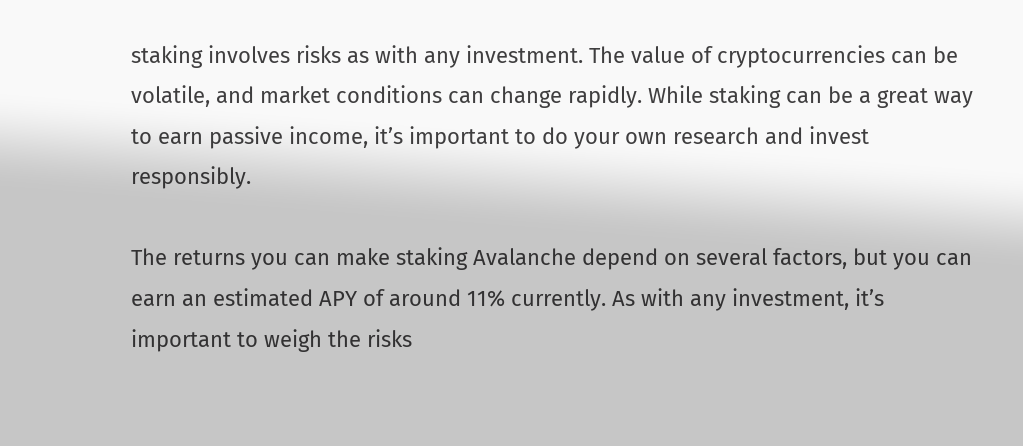staking involves risks as with any investment. The value of cryptocurrencies can be volatile, and market conditions can change rapidly. While staking can be a great way to earn passive income, it’s important to do your own research and invest responsibly.

The returns you can make staking Avalanche depend on several factors, but you can earn an estimated APY of around 11% currently. As with any investment, it’s important to weigh the risks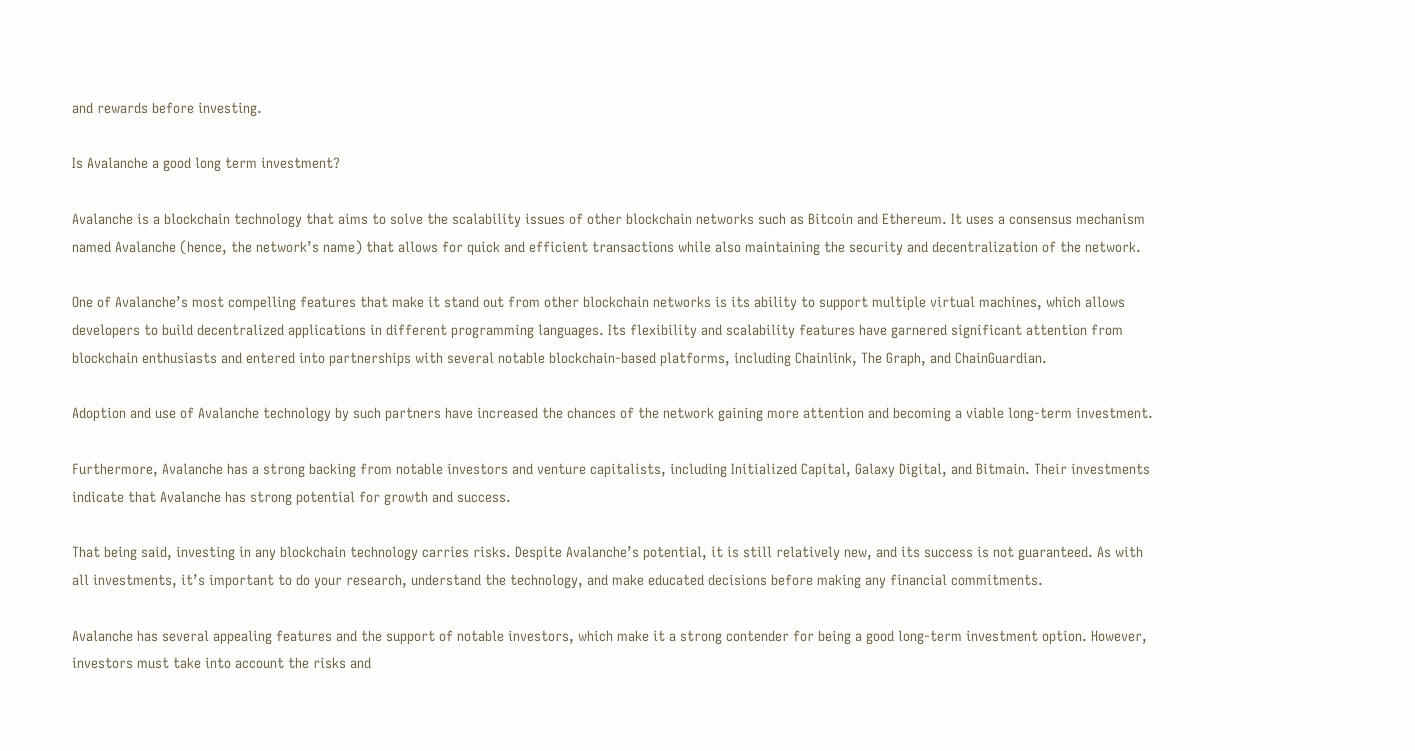and rewards before investing.

Is Avalanche a good long term investment?

Avalanche is a blockchain technology that aims to solve the scalability issues of other blockchain networks such as Bitcoin and Ethereum. It uses a consensus mechanism named Avalanche (hence, the network’s name) that allows for quick and efficient transactions while also maintaining the security and decentralization of the network.

One of Avalanche’s most compelling features that make it stand out from other blockchain networks is its ability to support multiple virtual machines, which allows developers to build decentralized applications in different programming languages. Its flexibility and scalability features have garnered significant attention from blockchain enthusiasts and entered into partnerships with several notable blockchain-based platforms, including Chainlink, The Graph, and ChainGuardian.

Adoption and use of Avalanche technology by such partners have increased the chances of the network gaining more attention and becoming a viable long-term investment.

Furthermore, Avalanche has a strong backing from notable investors and venture capitalists, including Initialized Capital, Galaxy Digital, and Bitmain. Their investments indicate that Avalanche has strong potential for growth and success.

That being said, investing in any blockchain technology carries risks. Despite Avalanche’s potential, it is still relatively new, and its success is not guaranteed. As with all investments, it’s important to do your research, understand the technology, and make educated decisions before making any financial commitments.

Avalanche has several appealing features and the support of notable investors, which make it a strong contender for being a good long-term investment option. However, investors must take into account the risks and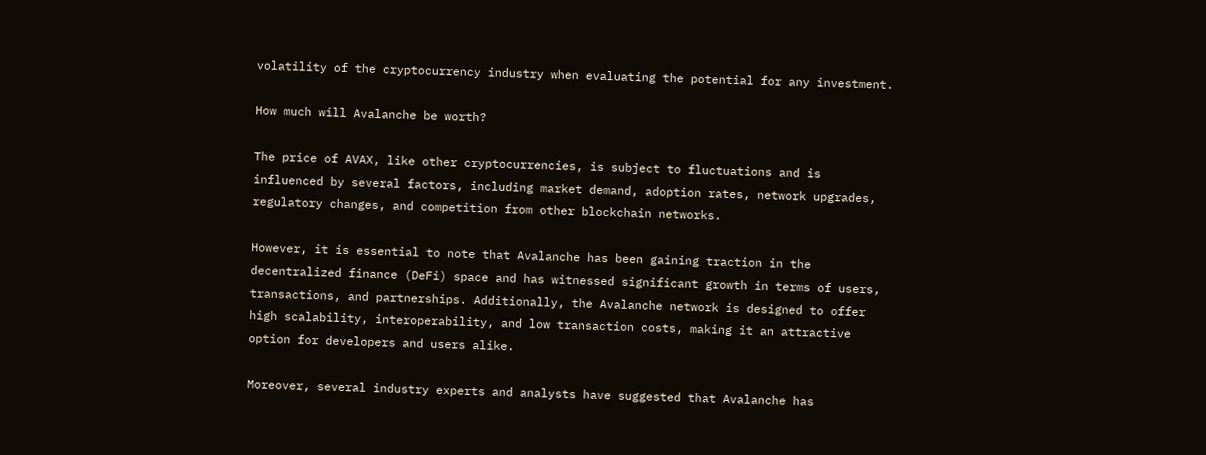volatility of the cryptocurrency industry when evaluating the potential for any investment.

How much will Avalanche be worth?

The price of AVAX, like other cryptocurrencies, is subject to fluctuations and is influenced by several factors, including market demand, adoption rates, network upgrades, regulatory changes, and competition from other blockchain networks.

However, it is essential to note that Avalanche has been gaining traction in the decentralized finance (DeFi) space and has witnessed significant growth in terms of users, transactions, and partnerships. Additionally, the Avalanche network is designed to offer high scalability, interoperability, and low transaction costs, making it an attractive option for developers and users alike.

Moreover, several industry experts and analysts have suggested that Avalanche has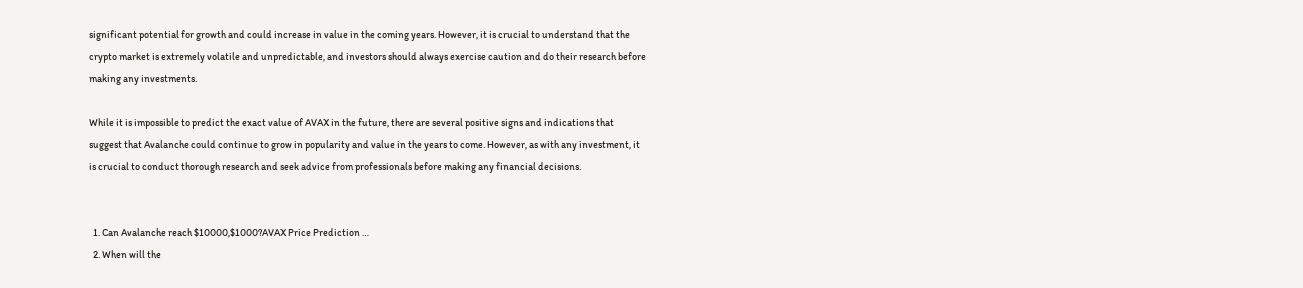significant potential for growth and could increase in value in the coming years. However, it is crucial to understand that the crypto market is extremely volatile and unpredictable, and investors should always exercise caution and do their research before making any investments.

While it is impossible to predict the exact value of AVAX in the future, there are several positive signs and indications that suggest that Avalanche could continue to grow in popularity and value in the years to come. However, as with any investment, it is crucial to conduct thorough research and seek advice from professionals before making any financial decisions.


  1. Can Avalanche reach $10000,$1000?AVAX Price Prediction …
  2. When will the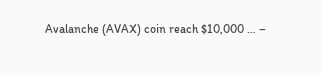Avalanche (AVAX) coin reach $10,000 … –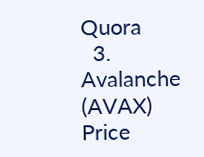Quora
  3. Avalanche (AVAX) Price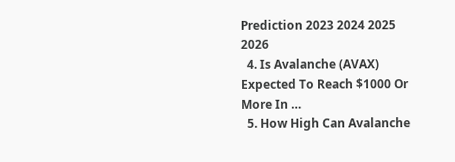Prediction 2023 2024 2025 2026
  4. Is Avalanche (AVAX) Expected To Reach $1000 Or More In …
  5. How High Can Avalanche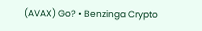(AVAX) Go? • Benzinga Crypto